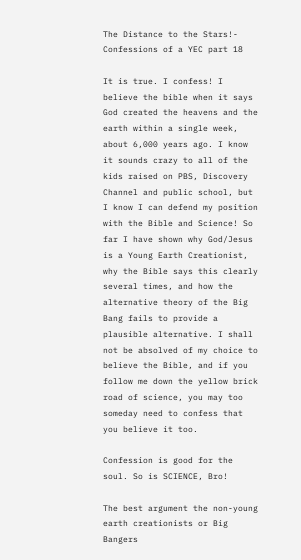The Distance to the Stars!- Confessions of a YEC part 18

It is true. I confess! I believe the bible when it says God created the heavens and the earth within a single week, about 6,000 years ago. I know it sounds crazy to all of the kids raised on PBS, Discovery Channel and public school, but I know I can defend my position with the Bible and Science! So far I have shown why God/Jesus is a Young Earth Creationist, why the Bible says this clearly several times, and how the alternative theory of the Big Bang fails to provide a plausible alternative. I shall not be absolved of my choice to believe the Bible, and if you follow me down the yellow brick road of science, you may too someday need to confess that you believe it too.

Confession is good for the soul. So is SCIENCE, Bro!

The best argument the non-young earth creationists or Big Bangers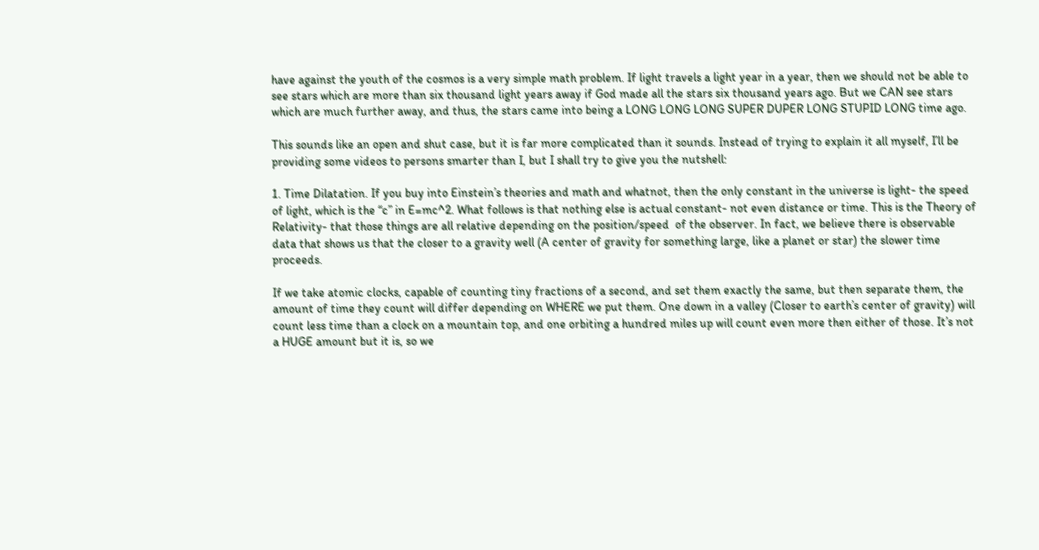have against the youth of the cosmos is a very simple math problem. If light travels a light year in a year, then we should not be able to see stars which are more than six thousand light years away if God made all the stars six thousand years ago. But we CAN see stars which are much further away, and thus, the stars came into being a LONG LONG LONG SUPER DUPER LONG STUPID LONG time ago.

This sounds like an open and shut case, but it is far more complicated than it sounds. Instead of trying to explain it all myself, I’ll be providing some videos to persons smarter than I, but I shall try to give you the nutshell:

1. Time Dilatation. If you buy into Einstein’s theories and math and whatnot, then the only constant in the universe is light- the speed of light, which is the “c” in E=mc^2. What follows is that nothing else is actual constant- not even distance or time. This is the Theory of Relativity- that those things are all relative depending on the position/speed  of the observer. In fact, we believe there is observable data that shows us that the closer to a gravity well (A center of gravity for something large, like a planet or star) the slower time proceeds.

If we take atomic clocks, capable of counting tiny fractions of a second, and set them exactly the same, but then separate them, the amount of time they count will differ depending on WHERE we put them. One down in a valley (Closer to earth’s center of gravity) will count less time than a clock on a mountain top, and one orbiting a hundred miles up will count even more then either of those. It’s not a HUGE amount but it is, so we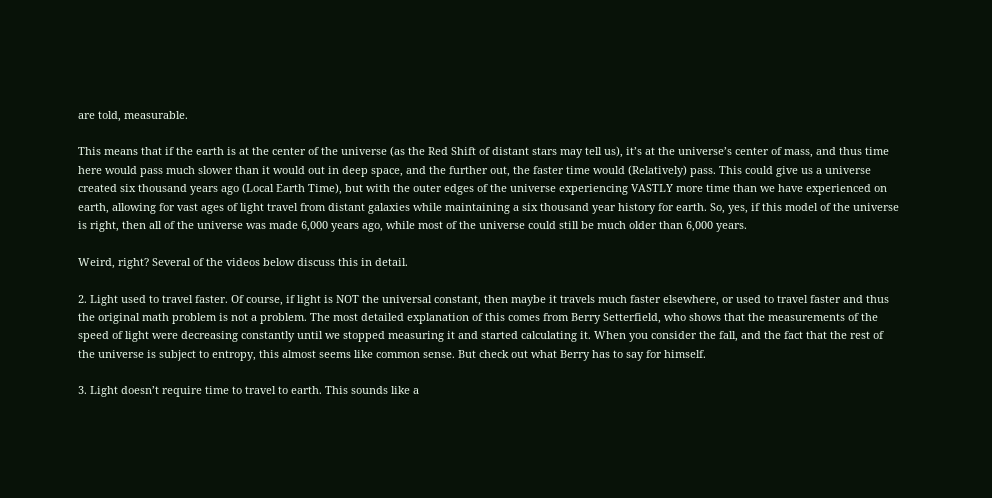are told, measurable.

This means that if the earth is at the center of the universe (as the Red Shift of distant stars may tell us), it’s at the universe’s center of mass, and thus time here would pass much slower than it would out in deep space, and the further out, the faster time would (Relatively) pass. This could give us a universe created six thousand years ago (Local Earth Time), but with the outer edges of the universe experiencing VASTLY more time than we have experienced on earth, allowing for vast ages of light travel from distant galaxies while maintaining a six thousand year history for earth. So, yes, if this model of the universe is right, then all of the universe was made 6,000 years ago, while most of the universe could still be much older than 6,000 years.

Weird, right? Several of the videos below discuss this in detail.

2. Light used to travel faster. Of course, if light is NOT the universal constant, then maybe it travels much faster elsewhere, or used to travel faster and thus the original math problem is not a problem. The most detailed explanation of this comes from Berry Setterfield, who shows that the measurements of the speed of light were decreasing constantly until we stopped measuring it and started calculating it. When you consider the fall, and the fact that the rest of the universe is subject to entropy, this almost seems like common sense. But check out what Berry has to say for himself.

3. Light doesn’t require time to travel to earth. This sounds like a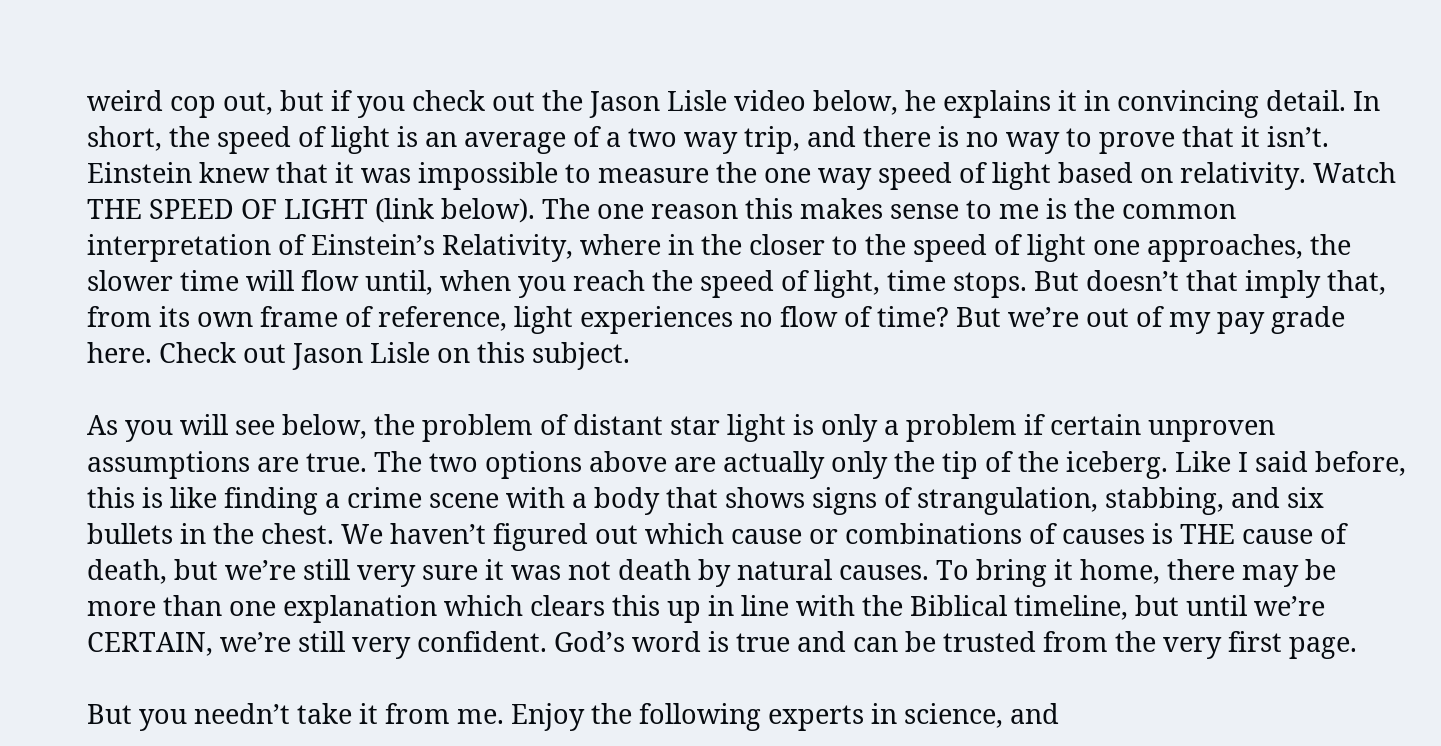weird cop out, but if you check out the Jason Lisle video below, he explains it in convincing detail. In short, the speed of light is an average of a two way trip, and there is no way to prove that it isn’t. Einstein knew that it was impossible to measure the one way speed of light based on relativity. Watch THE SPEED OF LIGHT (link below). The one reason this makes sense to me is the common interpretation of Einstein’s Relativity, where in the closer to the speed of light one approaches, the slower time will flow until, when you reach the speed of light, time stops. But doesn’t that imply that, from its own frame of reference, light experiences no flow of time? But we’re out of my pay grade here. Check out Jason Lisle on this subject.

As you will see below, the problem of distant star light is only a problem if certain unproven assumptions are true. The two options above are actually only the tip of the iceberg. Like I said before, this is like finding a crime scene with a body that shows signs of strangulation, stabbing, and six bullets in the chest. We haven’t figured out which cause or combinations of causes is THE cause of death, but we’re still very sure it was not death by natural causes. To bring it home, there may be more than one explanation which clears this up in line with the Biblical timeline, but until we’re CERTAIN, we’re still very confident. God’s word is true and can be trusted from the very first page.

But you needn’t take it from me. Enjoy the following experts in science, and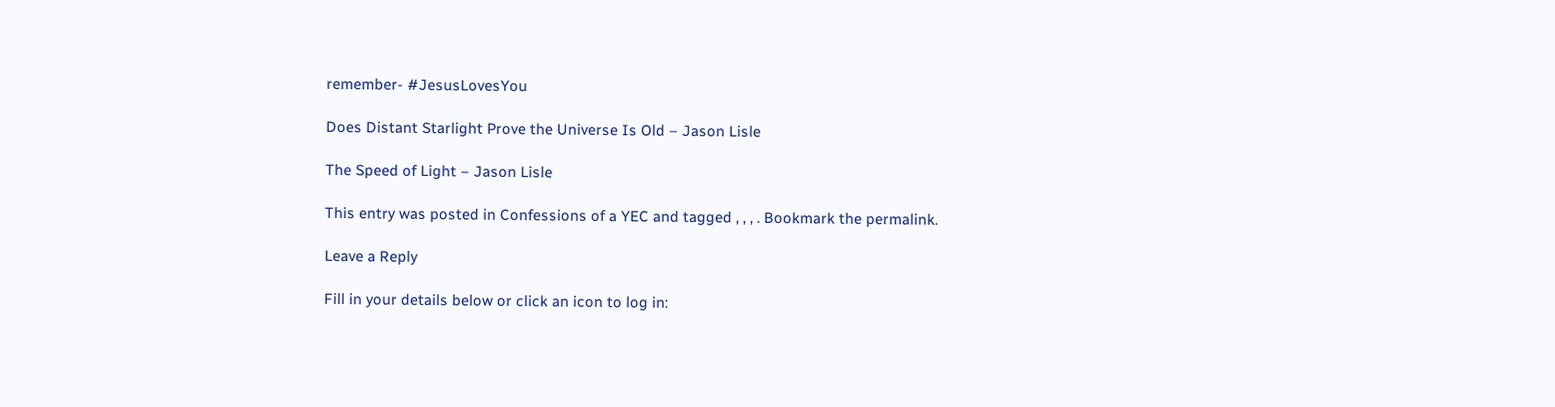remember- #JesusLovesYou

Does Distant Starlight Prove the Universe Is Old – Jason Lisle

The Speed of Light – Jason Lisle

This entry was posted in Confessions of a YEC and tagged , , , . Bookmark the permalink.

Leave a Reply

Fill in your details below or click an icon to log in: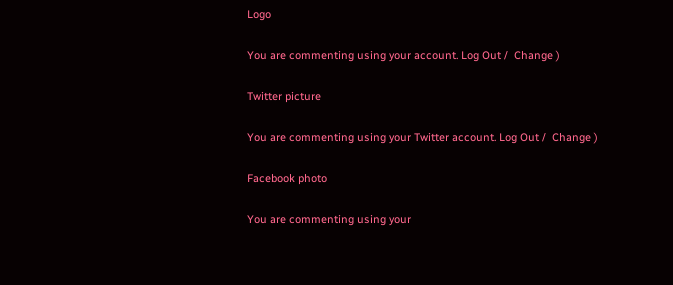Logo

You are commenting using your account. Log Out /  Change )

Twitter picture

You are commenting using your Twitter account. Log Out /  Change )

Facebook photo

You are commenting using your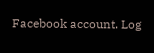Facebook account. Log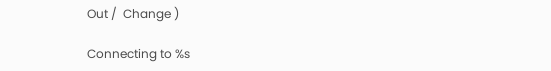Out /  Change )

Connecting to %s